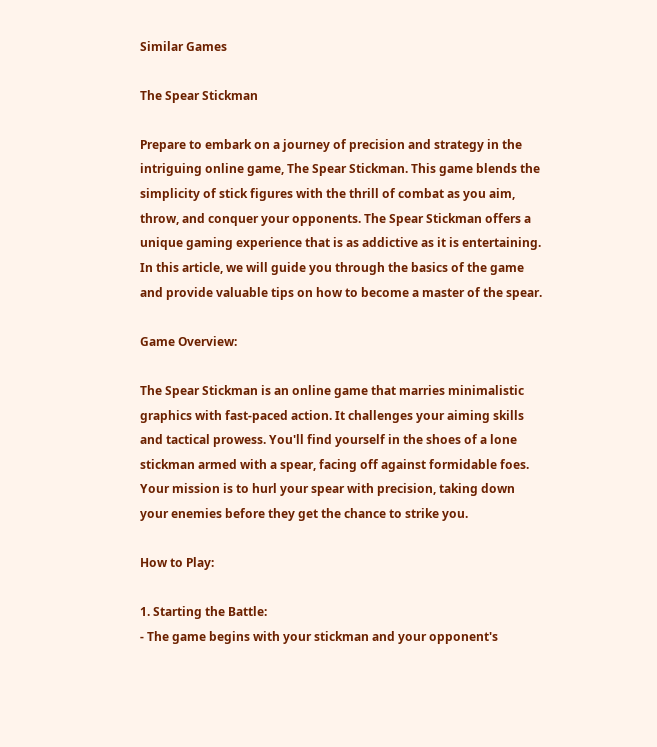Similar Games

The Spear Stickman

Prepare to embark on a journey of precision and strategy in the intriguing online game, The Spear Stickman. This game blends the simplicity of stick figures with the thrill of combat as you aim, throw, and conquer your opponents. The Spear Stickman offers a unique gaming experience that is as addictive as it is entertaining. In this article, we will guide you through the basics of the game and provide valuable tips on how to become a master of the spear.

Game Overview:

The Spear Stickman is an online game that marries minimalistic graphics with fast-paced action. It challenges your aiming skills and tactical prowess. You'll find yourself in the shoes of a lone stickman armed with a spear, facing off against formidable foes. Your mission is to hurl your spear with precision, taking down your enemies before they get the chance to strike you.

How to Play:

1. Starting the Battle:
- The game begins with your stickman and your opponent's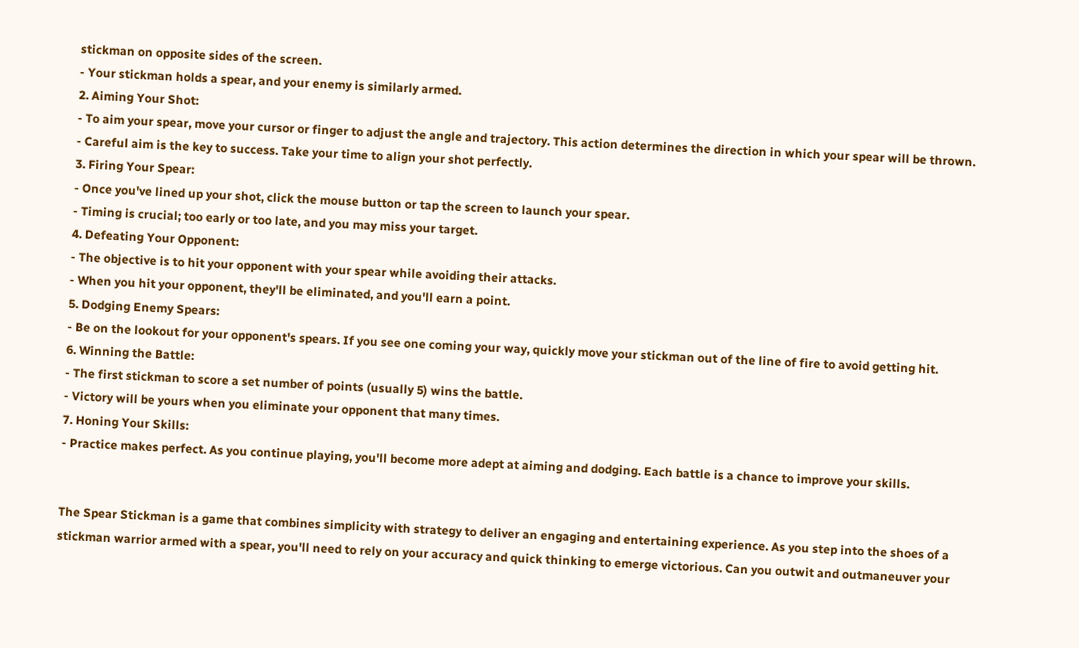stickman on opposite sides of the screen.
- Your stickman holds a spear, and your enemy is similarly armed.
2. Aiming Your Shot:
- To aim your spear, move your cursor or finger to adjust the angle and trajectory. This action determines the direction in which your spear will be thrown.
- Careful aim is the key to success. Take your time to align your shot perfectly.
3. Firing Your Spear:
- Once you've lined up your shot, click the mouse button or tap the screen to launch your spear.
- Timing is crucial; too early or too late, and you may miss your target.
4. Defeating Your Opponent:
- The objective is to hit your opponent with your spear while avoiding their attacks.
- When you hit your opponent, they'll be eliminated, and you'll earn a point.
5. Dodging Enemy Spears:
- Be on the lookout for your opponent's spears. If you see one coming your way, quickly move your stickman out of the line of fire to avoid getting hit.
6. Winning the Battle:
- The first stickman to score a set number of points (usually 5) wins the battle.
- Victory will be yours when you eliminate your opponent that many times.
7. Honing Your Skills:
- Practice makes perfect. As you continue playing, you'll become more adept at aiming and dodging. Each battle is a chance to improve your skills.


The Spear Stickman is a game that combines simplicity with strategy to deliver an engaging and entertaining experience. As you step into the shoes of a stickman warrior armed with a spear, you'll need to rely on your accuracy and quick thinking to emerge victorious. Can you outwit and outmaneuver your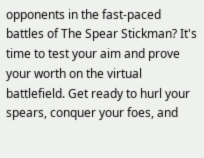opponents in the fast-paced battles of The Spear Stickman? It's time to test your aim and prove your worth on the virtual battlefield. Get ready to hurl your spears, conquer your foes, and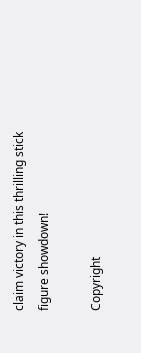claim victory in this thrilling stick figure showdown!

Copyright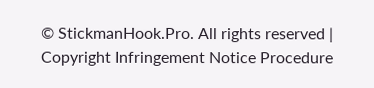© StickmanHook.Pro. All rights reserved | Copyright Infringement Notice Procedure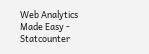Web Analytics Made Easy - Statcounter